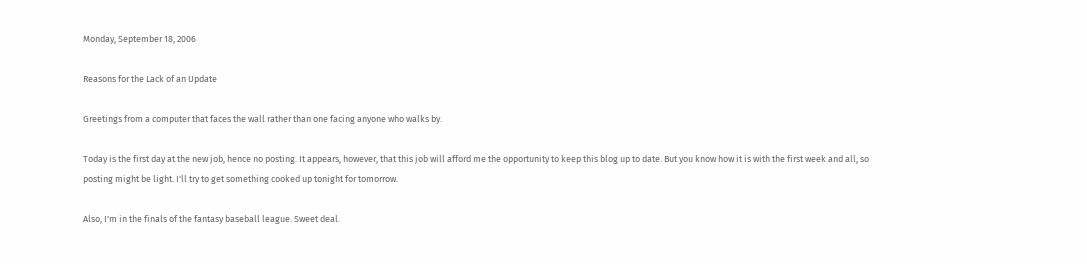Monday, September 18, 2006

Reasons for the Lack of an Update

Greetings from a computer that faces the wall rather than one facing anyone who walks by.

Today is the first day at the new job, hence no posting. It appears, however, that this job will afford me the opportunity to keep this blog up to date. But you know how it is with the first week and all, so posting might be light. I'll try to get something cooked up tonight for tomorrow.

Also, I'm in the finals of the fantasy baseball league. Sweet deal.